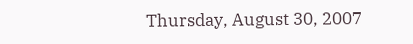Thursday, August 30, 2007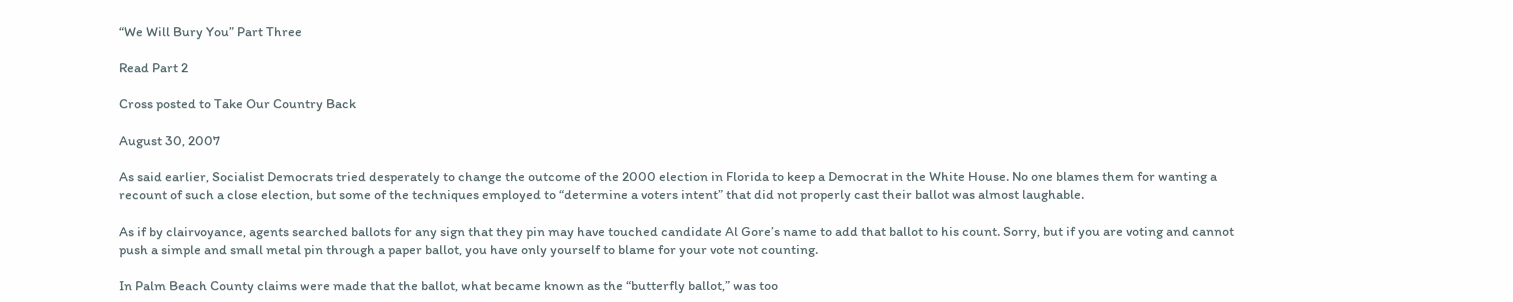“We Will Bury You” Part Three

Read Part 2

Cross posted to Take Our Country Back

August 30, 2007

As said earlier, Socialist Democrats tried desperately to change the outcome of the 2000 election in Florida to keep a Democrat in the White House. No one blames them for wanting a recount of such a close election, but some of the techniques employed to “determine a voters intent” that did not properly cast their ballot was almost laughable.

As if by clairvoyance, agents searched ballots for any sign that they pin may have touched candidate Al Gore’s name to add that ballot to his count. Sorry, but if you are voting and cannot push a simple and small metal pin through a paper ballot, you have only yourself to blame for your vote not counting.

In Palm Beach County claims were made that the ballot, what became known as the “butterfly ballot,” was too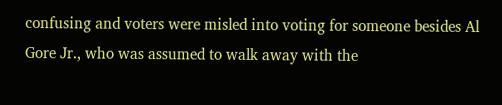confusing and voters were misled into voting for someone besides Al Gore Jr., who was assumed to walk away with the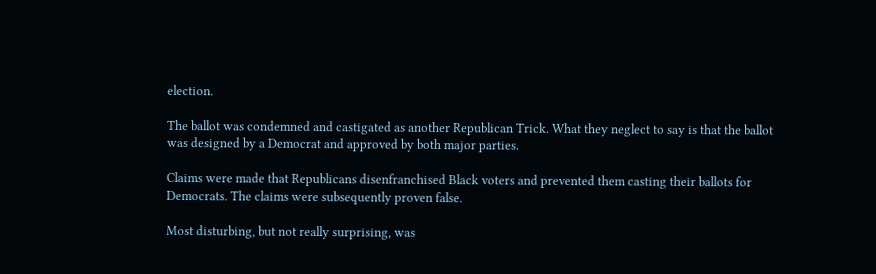election.

The ballot was condemned and castigated as another Republican Trick. What they neglect to say is that the ballot was designed by a Democrat and approved by both major parties.

Claims were made that Republicans disenfranchised Black voters and prevented them casting their ballots for Democrats. The claims were subsequently proven false.

Most disturbing, but not really surprising, was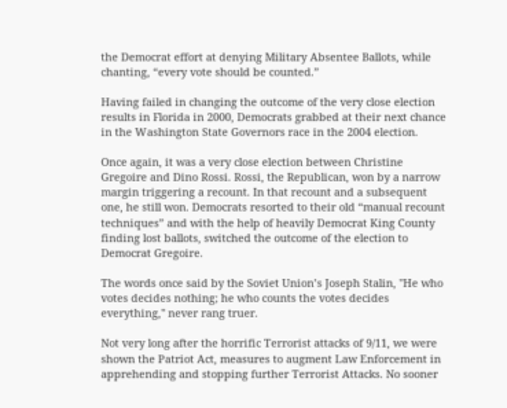the Democrat effort at denying Military Absentee Ballots, while chanting, “every vote should be counted.”

Having failed in changing the outcome of the very close election results in Florida in 2000, Democrats grabbed at their next chance in the Washington State Governors race in the 2004 election.

Once again, it was a very close election between Christine Gregoire and Dino Rossi. Rossi, the Republican, won by a narrow margin triggering a recount. In that recount and a subsequent one, he still won. Democrats resorted to their old “manual recount techniques” and with the help of heavily Democrat King County finding lost ballots, switched the outcome of the election to Democrat Gregoire.

The words once said by the Soviet Union’s Joseph Stalin, "He who votes decides nothing; he who counts the votes decides everything," never rang truer.

Not very long after the horrific Terrorist attacks of 9/11, we were shown the Patriot Act, measures to augment Law Enforcement in apprehending and stopping further Terrorist Attacks. No sooner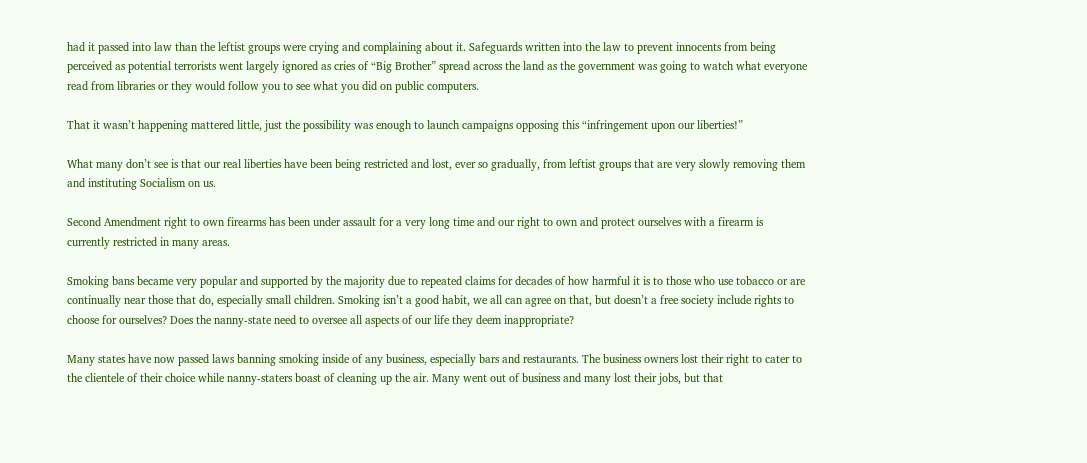had it passed into law than the leftist groups were crying and complaining about it. Safeguards written into the law to prevent innocents from being perceived as potential terrorists went largely ignored as cries of “Big Brother” spread across the land as the government was going to watch what everyone read from libraries or they would follow you to see what you did on public computers.

That it wasn’t happening mattered little, just the possibility was enough to launch campaigns opposing this “infringement upon our liberties!”

What many don’t see is that our real liberties have been being restricted and lost, ever so gradually, from leftist groups that are very slowly removing them and instituting Socialism on us.

Second Amendment right to own firearms has been under assault for a very long time and our right to own and protect ourselves with a firearm is currently restricted in many areas.

Smoking bans became very popular and supported by the majority due to repeated claims for decades of how harmful it is to those who use tobacco or are continually near those that do, especially small children. Smoking isn’t a good habit, we all can agree on that, but doesn’t a free society include rights to choose for ourselves? Does the nanny-state need to oversee all aspects of our life they deem inappropriate?

Many states have now passed laws banning smoking inside of any business, especially bars and restaurants. The business owners lost their right to cater to the clientele of their choice while nanny-staters boast of cleaning up the air. Many went out of business and many lost their jobs, but that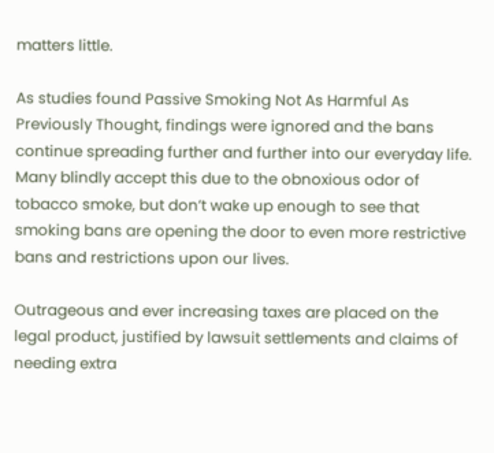matters little.

As studies found Passive Smoking Not As Harmful As Previously Thought, findings were ignored and the bans continue spreading further and further into our everyday life. Many blindly accept this due to the obnoxious odor of tobacco smoke, but don’t wake up enough to see that smoking bans are opening the door to even more restrictive bans and restrictions upon our lives.

Outrageous and ever increasing taxes are placed on the legal product, justified by lawsuit settlements and claims of needing extra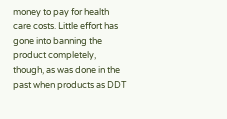money to pay for health care costs. Little effort has gone into banning the product completely, though, as was done in the past when products as DDT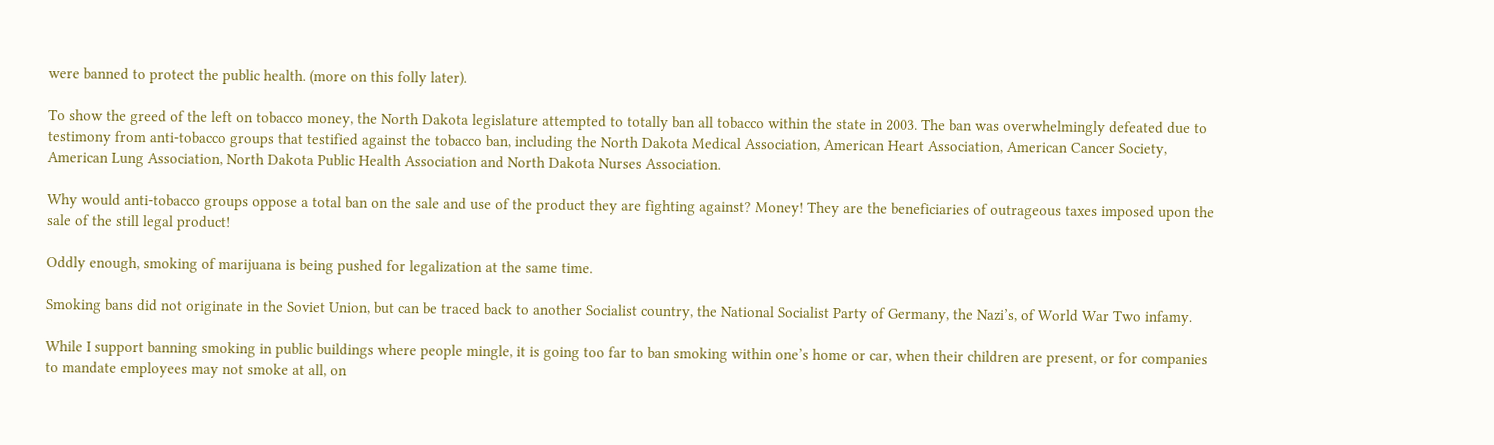were banned to protect the public health. (more on this folly later).

To show the greed of the left on tobacco money, the North Dakota legislature attempted to totally ban all tobacco within the state in 2003. The ban was overwhelmingly defeated due to testimony from anti-tobacco groups that testified against the tobacco ban, including the North Dakota Medical Association, American Heart Association, American Cancer Society, American Lung Association, North Dakota Public Health Association and North Dakota Nurses Association.

Why would anti-tobacco groups oppose a total ban on the sale and use of the product they are fighting against? Money! They are the beneficiaries of outrageous taxes imposed upon the sale of the still legal product!

Oddly enough, smoking of marijuana is being pushed for legalization at the same time.

Smoking bans did not originate in the Soviet Union, but can be traced back to another Socialist country, the National Socialist Party of Germany, the Nazi’s, of World War Two infamy.

While I support banning smoking in public buildings where people mingle, it is going too far to ban smoking within one’s home or car, when their children are present, or for companies to mandate employees may not smoke at all, on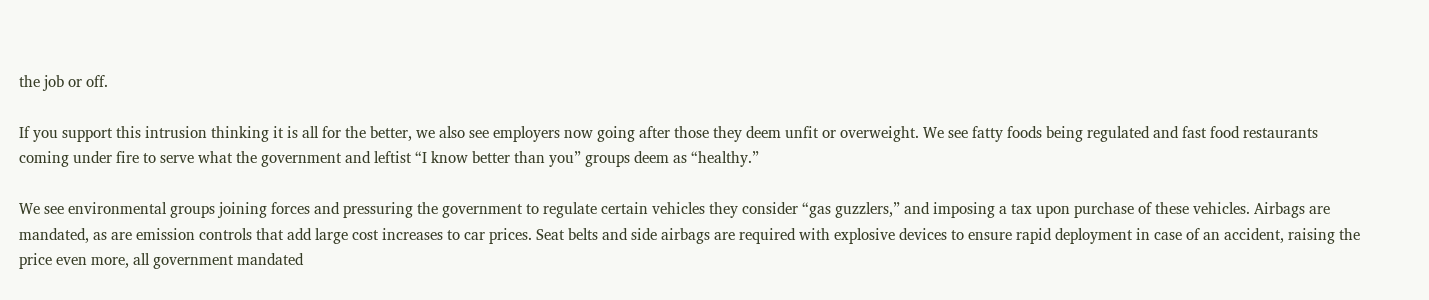the job or off.

If you support this intrusion thinking it is all for the better, we also see employers now going after those they deem unfit or overweight. We see fatty foods being regulated and fast food restaurants coming under fire to serve what the government and leftist “I know better than you” groups deem as “healthy.”

We see environmental groups joining forces and pressuring the government to regulate certain vehicles they consider “gas guzzlers,” and imposing a tax upon purchase of these vehicles. Airbags are mandated, as are emission controls that add large cost increases to car prices. Seat belts and side airbags are required with explosive devices to ensure rapid deployment in case of an accident, raising the price even more, all government mandated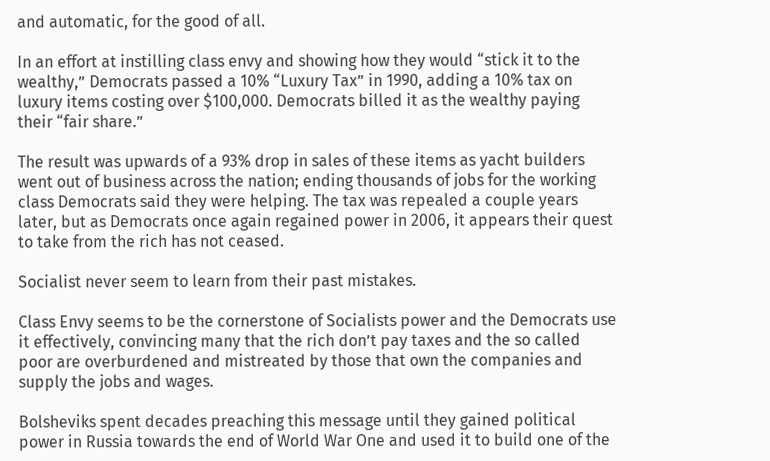and automatic, for the good of all.

In an effort at instilling class envy and showing how they would “stick it to the wealthy,” Democrats passed a 10% “Luxury Tax” in 1990, adding a 10% tax on luxury items costing over $100,000. Democrats billed it as the wealthy paying their “fair share.”

The result was upwards of a 93% drop in sales of these items as yacht builders went out of business across the nation; ending thousands of jobs for the working class Democrats said they were helping. The tax was repealed a couple years later, but as Democrats once again regained power in 2006, it appears their quest to take from the rich has not ceased.

Socialist never seem to learn from their past mistakes.

Class Envy seems to be the cornerstone of Socialists power and the Democrats use it effectively, convincing many that the rich don’t pay taxes and the so called poor are overburdened and mistreated by those that own the companies and supply the jobs and wages.

Bolsheviks spent decades preaching this message until they gained political power in Russia towards the end of World War One and used it to build one of the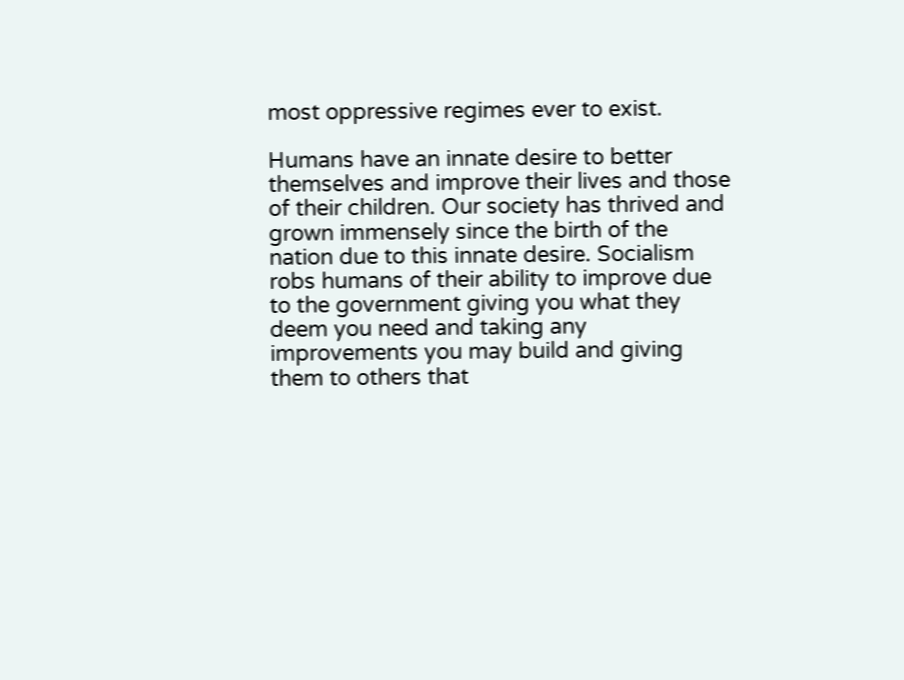most oppressive regimes ever to exist.

Humans have an innate desire to better themselves and improve their lives and those of their children. Our society has thrived and grown immensely since the birth of the nation due to this innate desire. Socialism robs humans of their ability to improve due to the government giving you what they deem you need and taking any improvements you may build and giving them to others that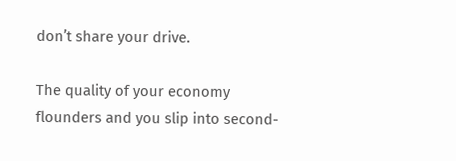don’t share your drive.

The quality of your economy flounders and you slip into second-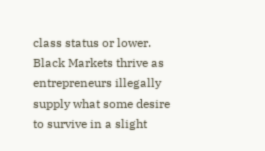class status or lower. Black Markets thrive as entrepreneurs illegally supply what some desire to survive in a slight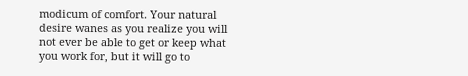modicum of comfort. Your natural desire wanes as you realize you will not ever be able to get or keep what you work for, but it will go to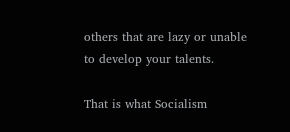others that are lazy or unable to develop your talents.

That is what Socialism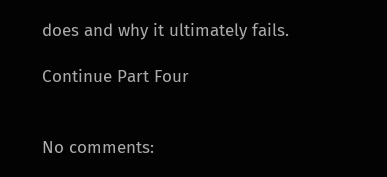does and why it ultimately fails.

Continue Part Four


No comments: